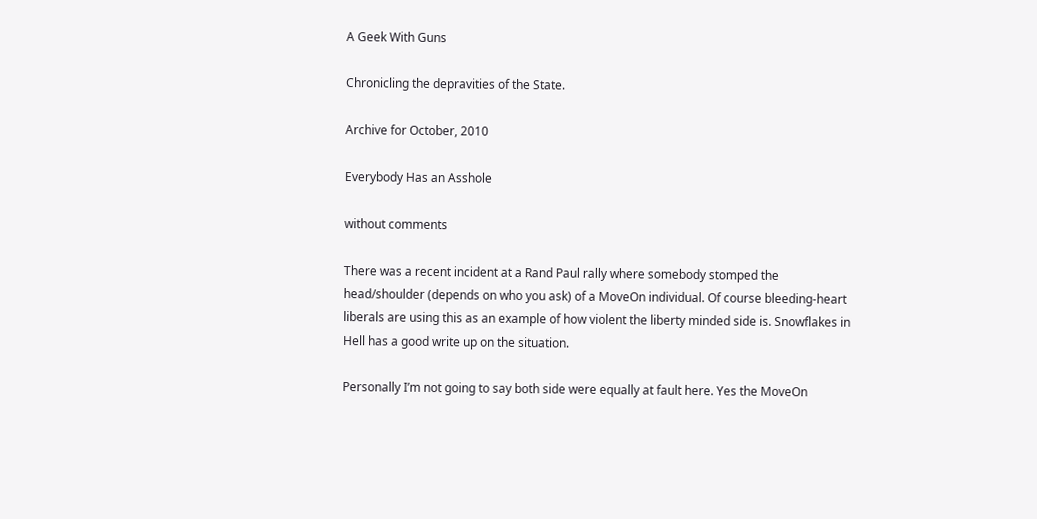A Geek With Guns

Chronicling the depravities of the State.

Archive for October, 2010

Everybody Has an Asshole

without comments

There was a recent incident at a Rand Paul rally where somebody stomped the head/shoulder (depends on who you ask) of a MoveOn individual. Of course bleeding-heart liberals are using this as an example of how violent the liberty minded side is. Snowflakes in Hell has a good write up on the situation.

Personally I’m not going to say both side were equally at fault here. Yes the MoveOn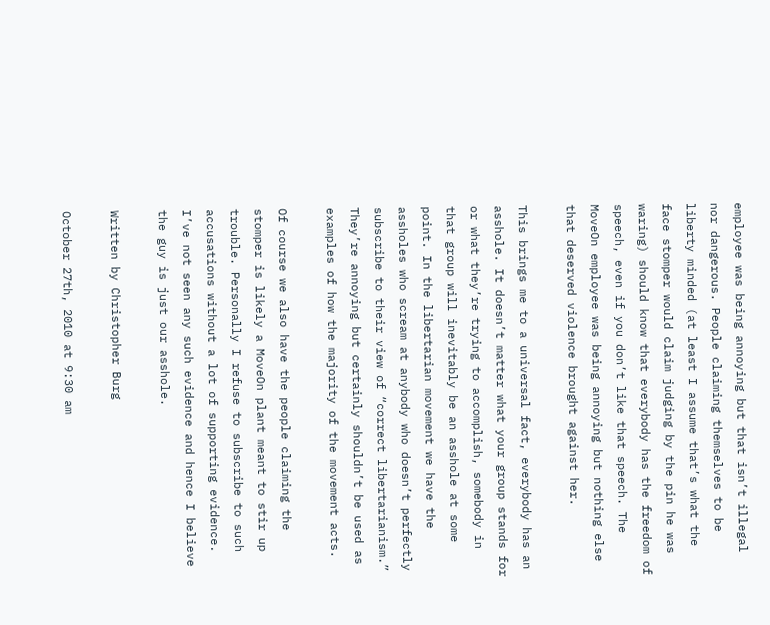employee was being annoying but that isn’t illegal nor dangerous. People claiming themselves to be liberty minded (at least I assume that’s what the face stomper would claim judging by the pin he was waring) should know that everybody has the freedom of speech, even if you don’t like that speech. The MoveOn employee was being annoying but nothing else that deserved violence brought against her.

This brings me to a universal fact, everybody has an asshole. It doesn’t matter what your group stands for or what they’re trying to accomplish, somebody in that group will inevitably be an asshole at some point. In the libertarian movement we have the assholes who scream at anybody who doesn’t perfectly subscribe to their view of “correct libertarianism.” They’re annoying but certainly shouldn’t be used as examples of how the majority of the movement acts.

Of course we also have the people claiming the stomper is likely a MoveOn plant meant to stir up trouble. Personally I refuse to subscribe to such accusations without a lot of supporting evidence. I’ve not seen any such evidence and hence I believe the guy is just our asshole.

Written by Christopher Burg

October 27th, 2010 at 9:30 am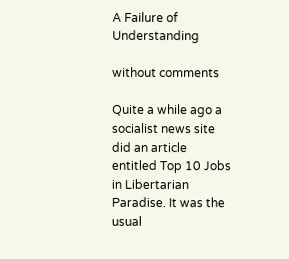A Failure of Understanding

without comments

Quite a while ago a socialist news site did an article entitled Top 10 Jobs in Libertarian Paradise. It was the usual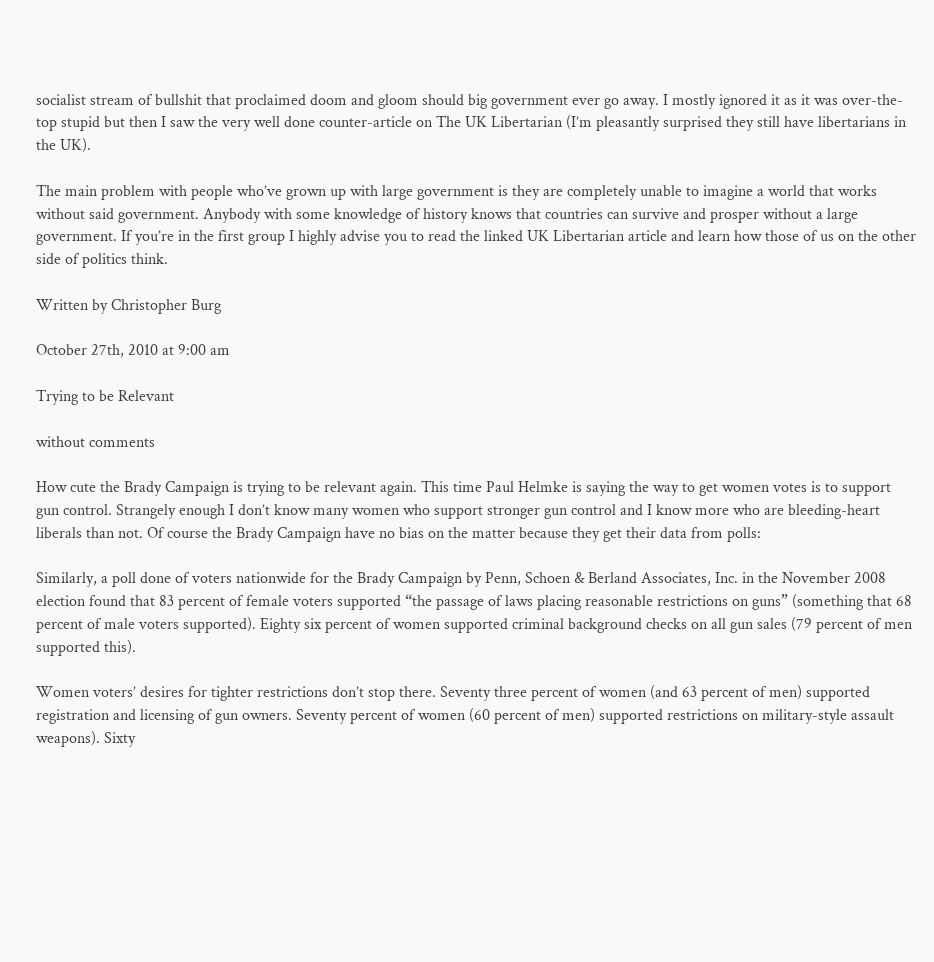socialist stream of bullshit that proclaimed doom and gloom should big government ever go away. I mostly ignored it as it was over-the-top stupid but then I saw the very well done counter-article on The UK Libertarian (I’m pleasantly surprised they still have libertarians in the UK).

The main problem with people who’ve grown up with large government is they are completely unable to imagine a world that works without said government. Anybody with some knowledge of history knows that countries can survive and prosper without a large government. If you’re in the first group I highly advise you to read the linked UK Libertarian article and learn how those of us on the other side of politics think.

Written by Christopher Burg

October 27th, 2010 at 9:00 am

Trying to be Relevant

without comments

How cute the Brady Campaign is trying to be relevant again. This time Paul Helmke is saying the way to get women votes is to support gun control. Strangely enough I don’t know many women who support stronger gun control and I know more who are bleeding-heart liberals than not. Of course the Brady Campaign have no bias on the matter because they get their data from polls:

Similarly, a poll done of voters nationwide for the Brady Campaign by Penn, Schoen & Berland Associates, Inc. in the November 2008 election found that 83 percent of female voters supported “the passage of laws placing reasonable restrictions on guns” (something that 68 percent of male voters supported). Eighty six percent of women supported criminal background checks on all gun sales (79 percent of men supported this).

Women voters’ desires for tighter restrictions don’t stop there. Seventy three percent of women (and 63 percent of men) supported registration and licensing of gun owners. Seventy percent of women (60 percent of men) supported restrictions on military-style assault weapons). Sixty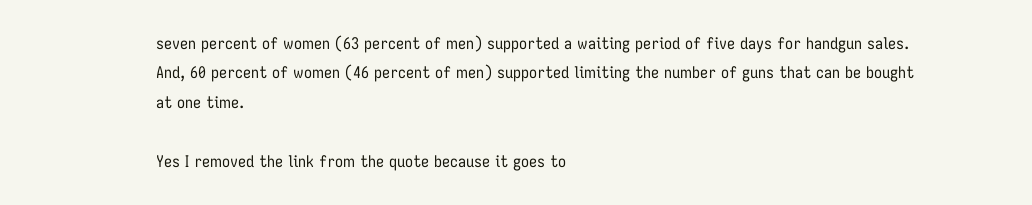seven percent of women (63 percent of men) supported a waiting period of five days for handgun sales. And, 60 percent of women (46 percent of men) supported limiting the number of guns that can be bought at one time.

Yes I removed the link from the quote because it goes to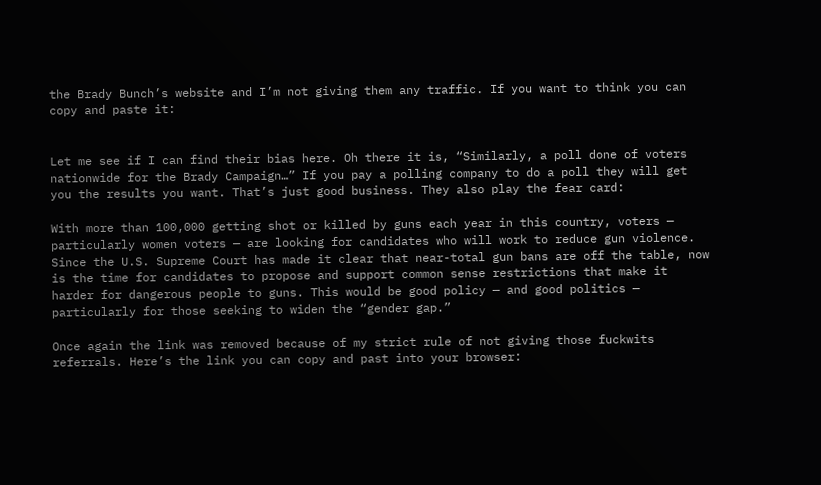the Brady Bunch’s website and I’m not giving them any traffic. If you want to think you can copy and paste it:


Let me see if I can find their bias here. Oh there it is, “Similarly, a poll done of voters nationwide for the Brady Campaign…” If you pay a polling company to do a poll they will get you the results you want. That’s just good business. They also play the fear card:

With more than 100,000 getting shot or killed by guns each year in this country, voters — particularly women voters — are looking for candidates who will work to reduce gun violence. Since the U.S. Supreme Court has made it clear that near-total gun bans are off the table, now is the time for candidates to propose and support common sense restrictions that make it harder for dangerous people to guns. This would be good policy — and good politics — particularly for those seeking to widen the “gender gap.”

Once again the link was removed because of my strict rule of not giving those fuckwits referrals. Here’s the link you can copy and past into your browser: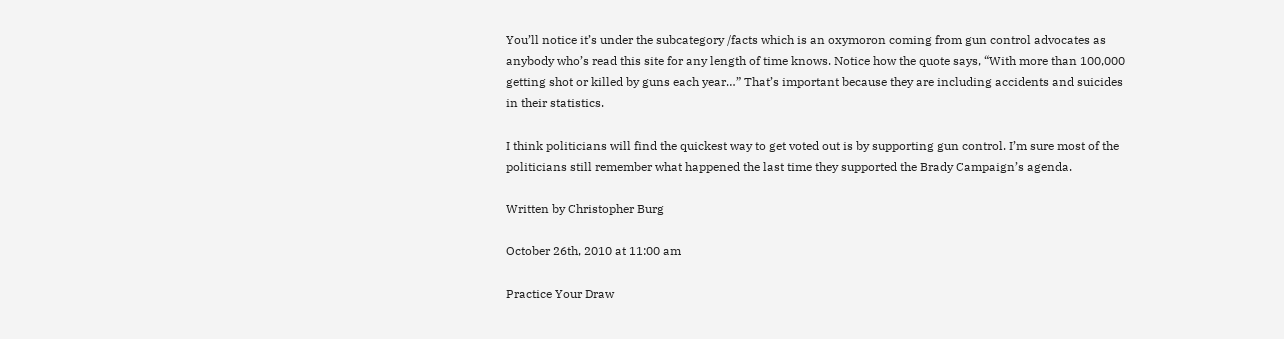You’ll notice it’s under the subcategory /facts which is an oxymoron coming from gun control advocates as anybody who’s read this site for any length of time knows. Notice how the quote says, “With more than 100,000 getting shot or killed by guns each year…” That’s important because they are including accidents and suicides in their statistics.

I think politicians will find the quickest way to get voted out is by supporting gun control. I’m sure most of the politicians still remember what happened the last time they supported the Brady Campaign’s agenda.

Written by Christopher Burg

October 26th, 2010 at 11:00 am

Practice Your Draw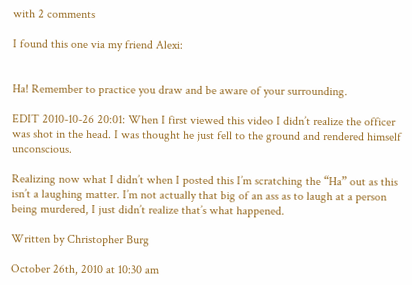with 2 comments

I found this one via my friend Alexi:


Ha! Remember to practice you draw and be aware of your surrounding.

EDIT 2010-10-26 20:01: When I first viewed this video I didn’t realize the officer was shot in the head. I was thought he just fell to the ground and rendered himself unconscious.

Realizing now what I didn’t when I posted this I’m scratching the “Ha” out as this isn’t a laughing matter. I’m not actually that big of an ass as to laugh at a person being murdered, I just didn’t realize that’s what happened.

Written by Christopher Burg

October 26th, 2010 at 10:30 am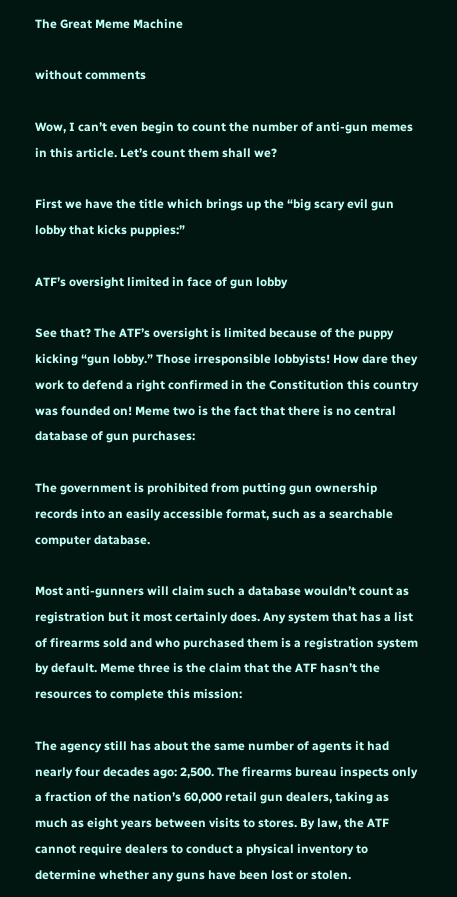The Great Meme Machine

without comments

Wow, I can’t even begin to count the number of anti-gun memes in this article. Let’s count them shall we?

First we have the title which brings up the “big scary evil gun lobby that kicks puppies:”

ATF’s oversight limited in face of gun lobby

See that? The ATF’s oversight is limited because of the puppy kicking “gun lobby.” Those irresponsible lobbyists! How dare they work to defend a right confirmed in the Constitution this country was founded on! Meme two is the fact that there is no central database of gun purchases:

The government is prohibited from putting gun ownership records into an easily accessible format, such as a searchable computer database.

Most anti-gunners will claim such a database wouldn’t count as registration but it most certainly does. Any system that has a list of firearms sold and who purchased them is a registration system by default. Meme three is the claim that the ATF hasn’t the resources to complete this mission:

The agency still has about the same number of agents it had nearly four decades ago: 2,500. The firearms bureau inspects only a fraction of the nation’s 60,000 retail gun dealers, taking as much as eight years between visits to stores. By law, the ATF cannot require dealers to conduct a physical inventory to determine whether any guns have been lost or stolen.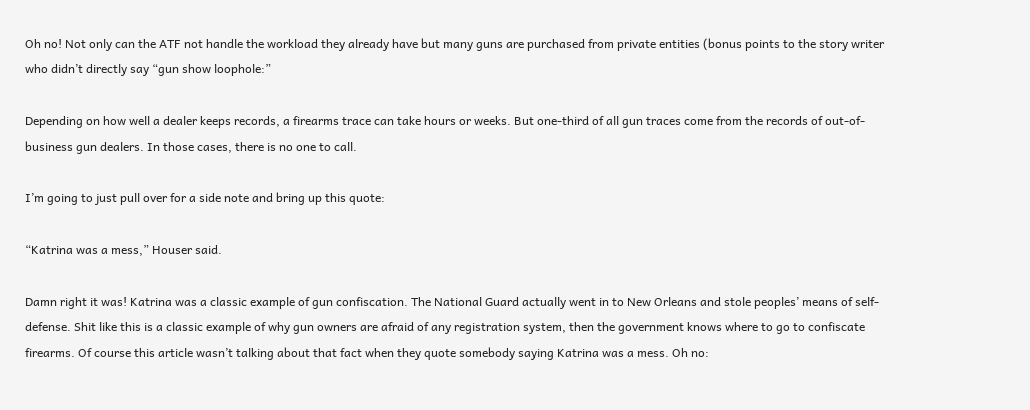Oh no! Not only can the ATF not handle the workload they already have but many guns are purchased from private entities (bonus points to the story writer who didn’t directly say “gun show loophole:”

Depending on how well a dealer keeps records, a firearms trace can take hours or weeks. But one-third of all gun traces come from the records of out-of-business gun dealers. In those cases, there is no one to call.

I’m going to just pull over for a side note and bring up this quote:

“Katrina was a mess,” Houser said.

Damn right it was! Katrina was a classic example of gun confiscation. The National Guard actually went in to New Orleans and stole peoples’ means of self-defense. Shit like this is a classic example of why gun owners are afraid of any registration system, then the government knows where to go to confiscate firearms. Of course this article wasn’t talking about that fact when they quote somebody saying Katrina was a mess. Oh no: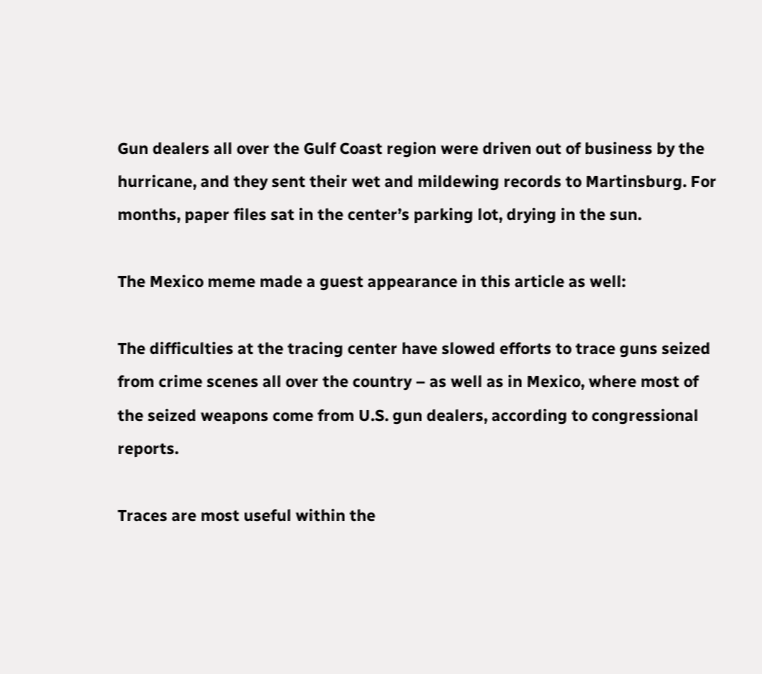Gun dealers all over the Gulf Coast region were driven out of business by the hurricane, and they sent their wet and mildewing records to Martinsburg. For months, paper files sat in the center’s parking lot, drying in the sun.

The Mexico meme made a guest appearance in this article as well:

The difficulties at the tracing center have slowed efforts to trace guns seized from crime scenes all over the country – as well as in Mexico, where most of the seized weapons come from U.S. gun dealers, according to congressional reports.

Traces are most useful within the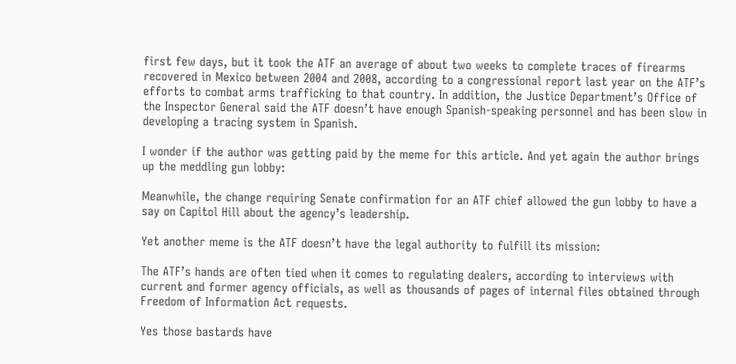first few days, but it took the ATF an average of about two weeks to complete traces of firearms recovered in Mexico between 2004 and 2008, according to a congressional report last year on the ATF’s efforts to combat arms trafficking to that country. In addition, the Justice Department’s Office of the Inspector General said the ATF doesn’t have enough Spanish-speaking personnel and has been slow in developing a tracing system in Spanish.

I wonder if the author was getting paid by the meme for this article. And yet again the author brings up the meddling gun lobby:

Meanwhile, the change requiring Senate confirmation for an ATF chief allowed the gun lobby to have a say on Capitol Hill about the agency’s leadership.

Yet another meme is the ATF doesn’t have the legal authority to fulfill its mission:

The ATF’s hands are often tied when it comes to regulating dealers, according to interviews with current and former agency officials, as well as thousands of pages of internal files obtained through Freedom of Information Act requests.

Yes those bastards have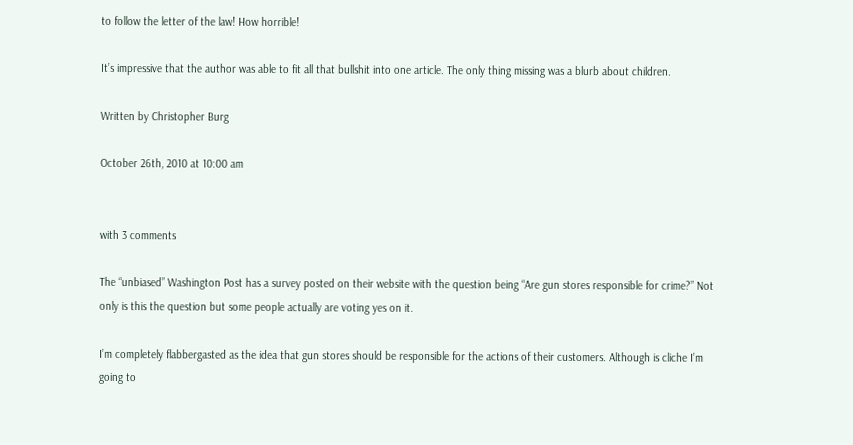to follow the letter of the law! How horrible!

It’s impressive that the author was able to fit all that bullshit into one article. The only thing missing was a blurb about children.

Written by Christopher Burg

October 26th, 2010 at 10:00 am


with 3 comments

The “unbiased” Washington Post has a survey posted on their website with the question being “Are gun stores responsible for crime?” Not only is this the question but some people actually are voting yes on it.

I’m completely flabbergasted as the idea that gun stores should be responsible for the actions of their customers. Although is cliche I’m going to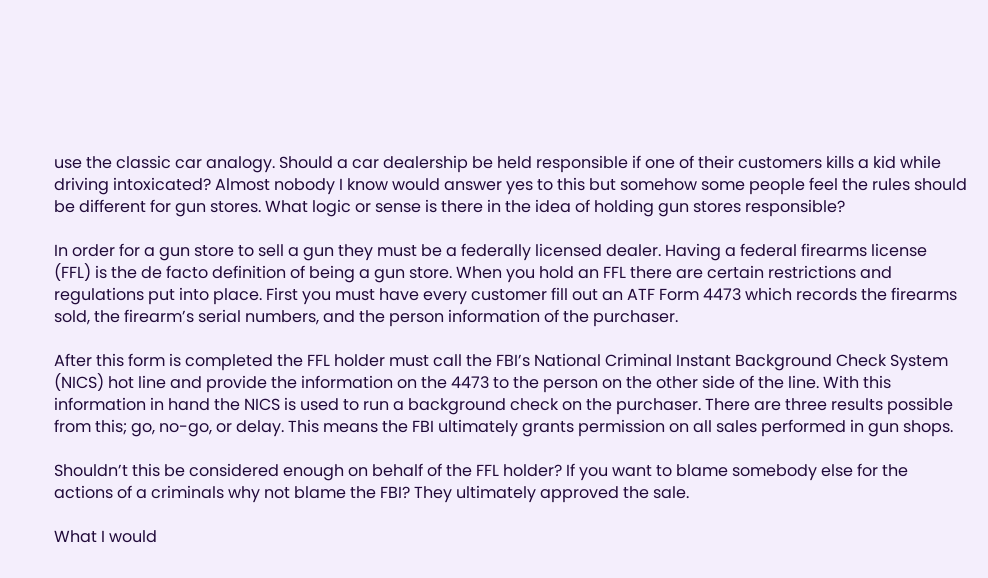use the classic car analogy. Should a car dealership be held responsible if one of their customers kills a kid while driving intoxicated? Almost nobody I know would answer yes to this but somehow some people feel the rules should be different for gun stores. What logic or sense is there in the idea of holding gun stores responsible?

In order for a gun store to sell a gun they must be a federally licensed dealer. Having a federal firearms license (FFL) is the de facto definition of being a gun store. When you hold an FFL there are certain restrictions and regulations put into place. First you must have every customer fill out an ATF Form 4473 which records the firearms sold, the firearm’s serial numbers, and the person information of the purchaser.

After this form is completed the FFL holder must call the FBI’s National Criminal Instant Background Check System (NICS) hot line and provide the information on the 4473 to the person on the other side of the line. With this information in hand the NICS is used to run a background check on the purchaser. There are three results possible from this; go, no-go, or delay. This means the FBI ultimately grants permission on all sales performed in gun shops.

Shouldn’t this be considered enough on behalf of the FFL holder? If you want to blame somebody else for the actions of a criminals why not blame the FBI? They ultimately approved the sale.

What I would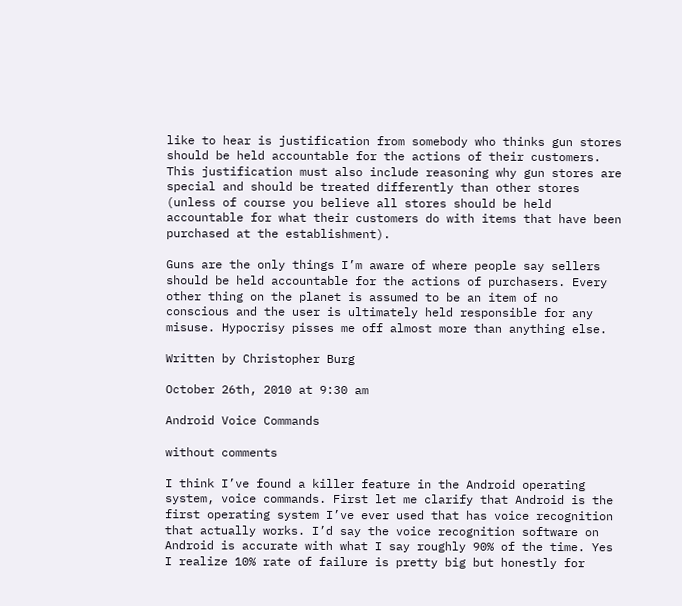like to hear is justification from somebody who thinks gun stores should be held accountable for the actions of their customers. This justification must also include reasoning why gun stores are special and should be treated differently than other stores (unless of course you believe all stores should be held accountable for what their customers do with items that have been purchased at the establishment).

Guns are the only things I’m aware of where people say sellers should be held accountable for the actions of purchasers. Every other thing on the planet is assumed to be an item of no conscious and the user is ultimately held responsible for any misuse. Hypocrisy pisses me off almost more than anything else.

Written by Christopher Burg

October 26th, 2010 at 9:30 am

Android Voice Commands

without comments

I think I’ve found a killer feature in the Android operating system, voice commands. First let me clarify that Android is the first operating system I’ve ever used that has voice recognition that actually works. I’d say the voice recognition software on Android is accurate with what I say roughly 90% of the time. Yes I realize 10% rate of failure is pretty big but honestly for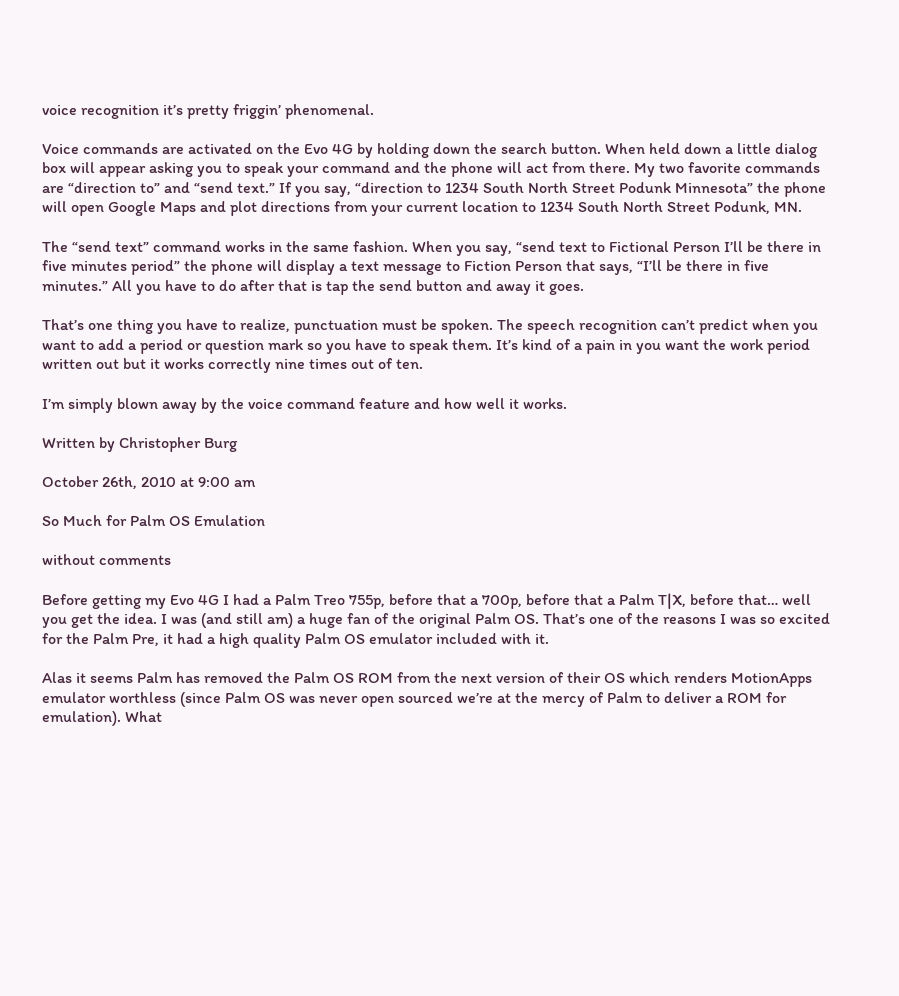voice recognition it’s pretty friggin’ phenomenal.

Voice commands are activated on the Evo 4G by holding down the search button. When held down a little dialog box will appear asking you to speak your command and the phone will act from there. My two favorite commands are “direction to” and “send text.” If you say, “direction to 1234 South North Street Podunk Minnesota” the phone will open Google Maps and plot directions from your current location to 1234 South North Street Podunk, MN.

The “send text” command works in the same fashion. When you say, “send text to Fictional Person I’ll be there in five minutes period” the phone will display a text message to Fiction Person that says, “I’ll be there in five minutes.” All you have to do after that is tap the send button and away it goes.

That’s one thing you have to realize, punctuation must be spoken. The speech recognition can’t predict when you want to add a period or question mark so you have to speak them. It’s kind of a pain in you want the work period written out but it works correctly nine times out of ten.

I’m simply blown away by the voice command feature and how well it works.

Written by Christopher Burg

October 26th, 2010 at 9:00 am

So Much for Palm OS Emulation

without comments

Before getting my Evo 4G I had a Palm Treo 755p, before that a 700p, before that a Palm T|X, before that… well you get the idea. I was (and still am) a huge fan of the original Palm OS. That’s one of the reasons I was so excited for the Palm Pre, it had a high quality Palm OS emulator included with it.

Alas it seems Palm has removed the Palm OS ROM from the next version of their OS which renders MotionApps emulator worthless (since Palm OS was never open sourced we’re at the mercy of Palm to deliver a ROM for emulation). What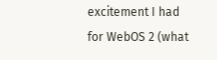excitement I had for WebOS 2 (what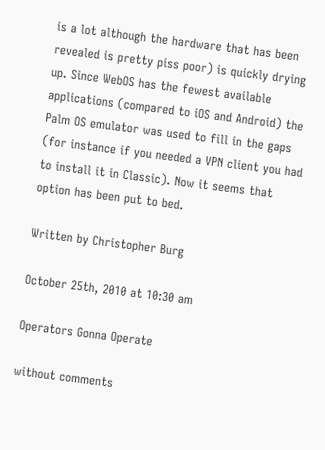is a lot although the hardware that has been revealed is pretty piss poor) is quickly drying up. Since WebOS has the fewest available applications (compared to iOS and Android) the Palm OS emulator was used to fill in the gaps (for instance if you needed a VPN client you had to install it in Classic). Now it seems that option has been put to bed.

Written by Christopher Burg

October 25th, 2010 at 10:30 am

Operators Gonna Operate

without comments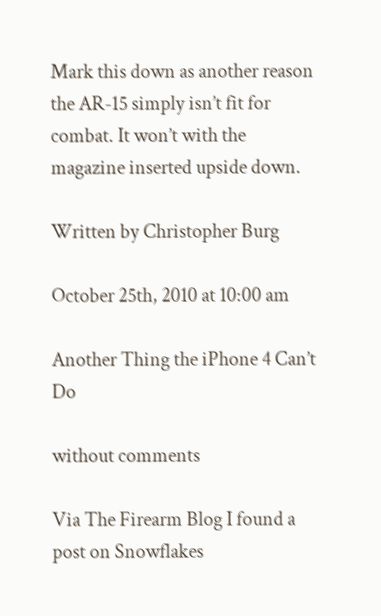Mark this down as another reason the AR-15 simply isn’t fit for combat. It won’t with the magazine inserted upside down.

Written by Christopher Burg

October 25th, 2010 at 10:00 am

Another Thing the iPhone 4 Can’t Do

without comments

Via The Firearm Blog I found a post on Snowflakes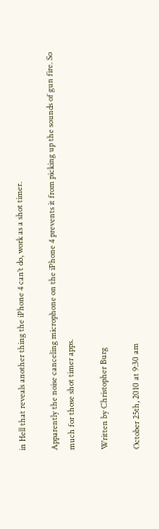in Hell that reveals another thing the iPhone 4 can’t do, work as a shot timer.

Apparently the noise canceling microphone on the iPhone 4 prevents it from picking up the sounds of gun fire. So much for those shot timer apps.

Written by Christopher Burg

October 25th, 2010 at 9:30 am